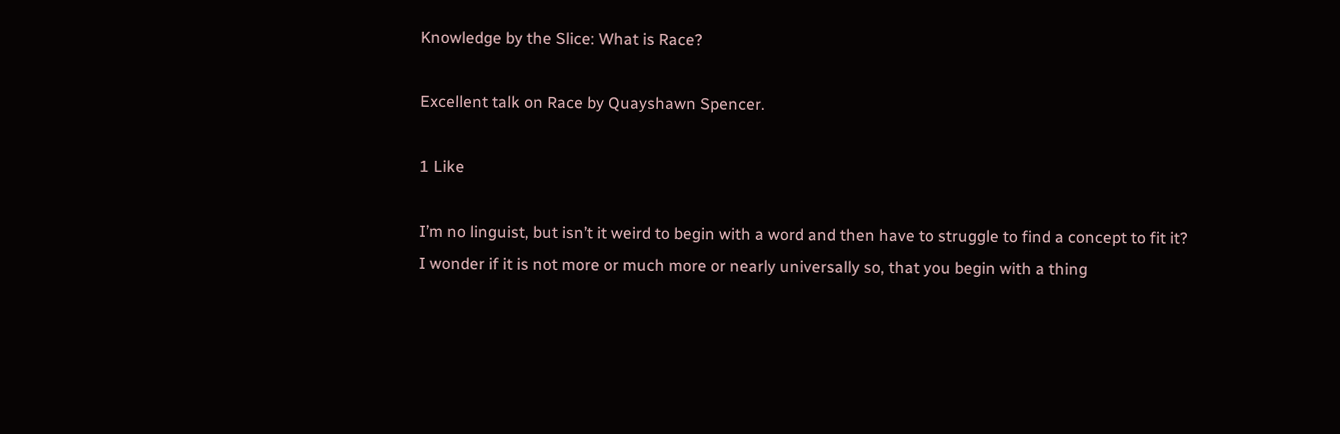Knowledge by the Slice: What is Race?

Excellent talk on Race by Quayshawn Spencer.

1 Like

I’m no linguist, but isn’t it weird to begin with a word and then have to struggle to find a concept to fit it?
I wonder if it is not more or much more or nearly universally so, that you begin with a thing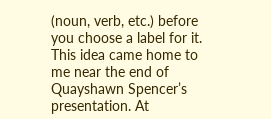(noun, verb, etc.) before you choose a label for it.
This idea came home to me near the end of Quayshawn Spencer’s presentation. At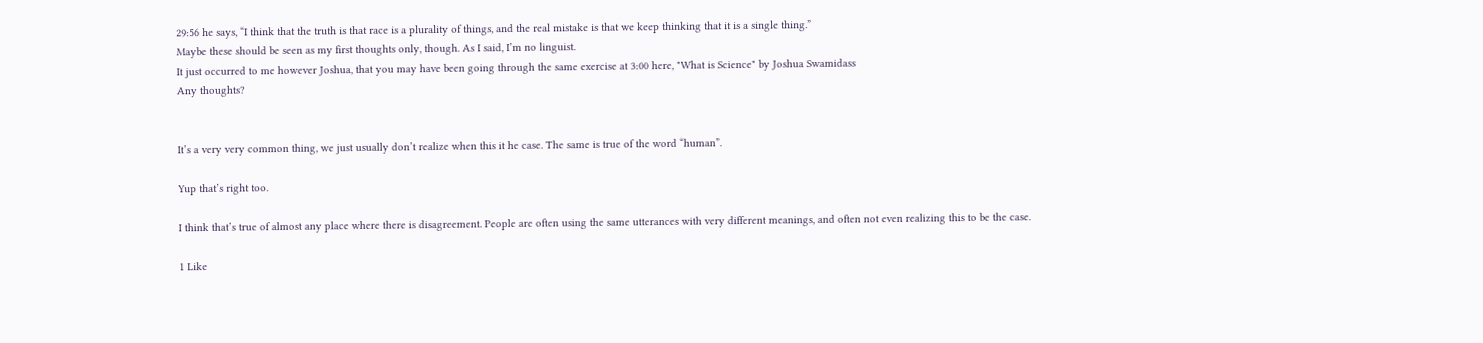29:56 he says, “I think that the truth is that race is a plurality of things, and the real mistake is that we keep thinking that it is a single thing.”
Maybe these should be seen as my first thoughts only, though. As I said, I’m no linguist.
It just occurred to me however Joshua, that you may have been going through the same exercise at 3:00 here, "What is Science" by Joshua Swamidass
Any thoughts?


It’s a very very common thing, we just usually don’t realize when this it he case. The same is true of the word “human”.

Yup that’s right too.

I think that’s true of almost any place where there is disagreement. People are often using the same utterances with very different meanings, and often not even realizing this to be the case.

1 Like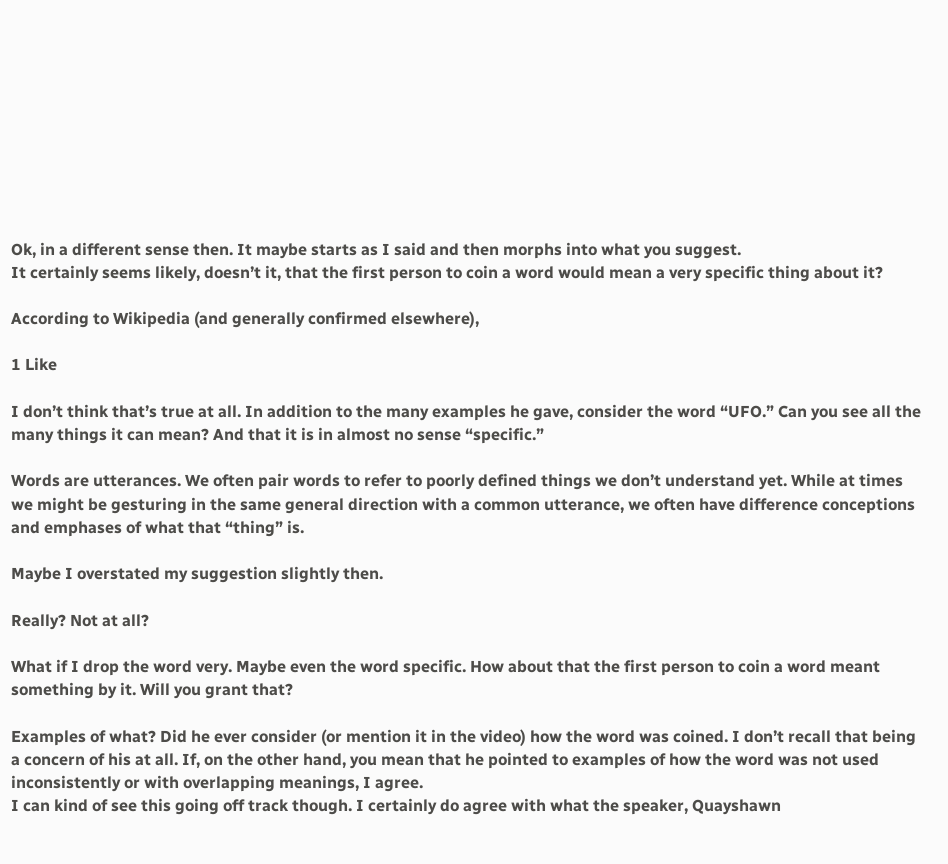Ok, in a different sense then. It maybe starts as I said and then morphs into what you suggest.
It certainly seems likely, doesn’t it, that the first person to coin a word would mean a very specific thing about it?

According to Wikipedia (and generally confirmed elsewhere),

1 Like

I don’t think that’s true at all. In addition to the many examples he gave, consider the word “UFO.” Can you see all the many things it can mean? And that it is in almost no sense “specific.”

Words are utterances. We often pair words to refer to poorly defined things we don’t understand yet. While at times we might be gesturing in the same general direction with a common utterance, we often have difference conceptions and emphases of what that “thing” is.

Maybe I overstated my suggestion slightly then.

Really? Not at all?

What if I drop the word very. Maybe even the word specific. How about that the first person to coin a word meant something by it. Will you grant that?

Examples of what? Did he ever consider (or mention it in the video) how the word was coined. I don’t recall that being a concern of his at all. If, on the other hand, you mean that he pointed to examples of how the word was not used inconsistently or with overlapping meanings, I agree.
I can kind of see this going off track though. I certainly do agree with what the speaker, Quayshawn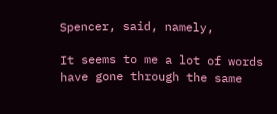Spencer, said, namely,

It seems to me a lot of words have gone through the same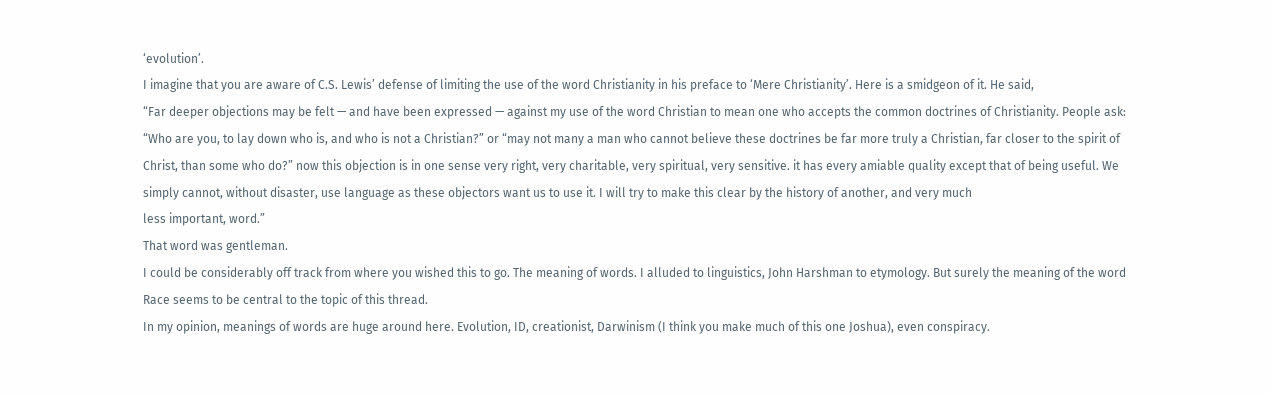‘evolution’.
I imagine that you are aware of C.S. Lewis’ defense of limiting the use of the word Christianity in his preface to ‘Mere Christianity’. Here is a smidgeon of it. He said,
“Far deeper objections may be felt — and have been expressed — against my use of the word Christian to mean one who accepts the common doctrines of Christianity. People ask: “Who are you, to lay down who is, and who is not a Christian?” or “may not many a man who cannot believe these doctrines be far more truly a Christian, far closer to the spirit of Christ, than some who do?” now this objection is in one sense very right, very charitable, very spiritual, very sensitive. it has every amiable quality except that of being useful. We simply cannot, without disaster, use language as these objectors want us to use it. I will try to make this clear by the history of another, and very much
less important, word.”
That word was gentleman.
I could be considerably off track from where you wished this to go. The meaning of words. I alluded to linguistics, John Harshman to etymology. But surely the meaning of the word Race seems to be central to the topic of this thread.
In my opinion, meanings of words are huge around here. Evolution, ID, creationist, Darwinism (I think you make much of this one Joshua), even conspiracy.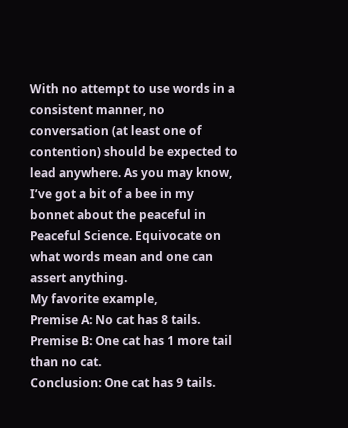With no attempt to use words in a consistent manner, no conversation (at least one of contention) should be expected to lead anywhere. As you may know, I’ve got a bit of a bee in my bonnet about the peaceful in Peaceful Science. Equivocate on what words mean and one can assert anything.
My favorite example,
Premise A: No cat has 8 tails.
Premise B: One cat has 1 more tail than no cat.
Conclusion: One cat has 9 tails.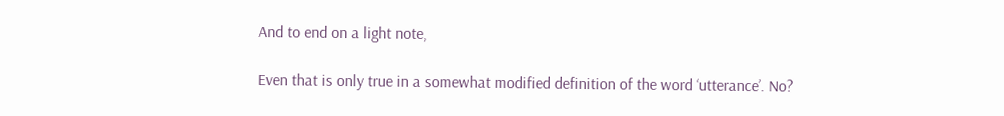And to end on a light note,

Even that is only true in a somewhat modified definition of the word ‘utterance’. No?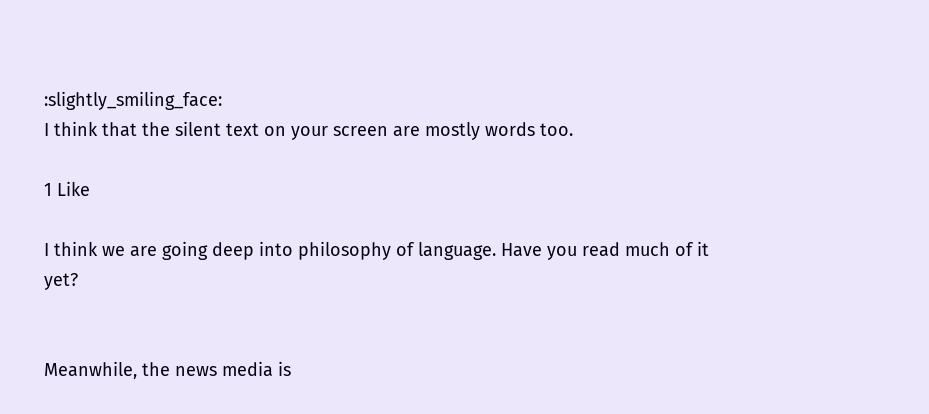:slightly_smiling_face:
I think that the silent text on your screen are mostly words too.

1 Like

I think we are going deep into philosophy of language. Have you read much of it yet?


Meanwhile, the news media is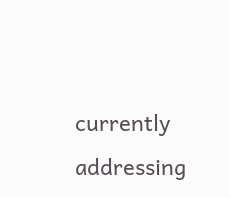currently addressing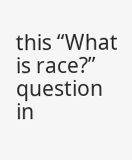this “What is race?” question in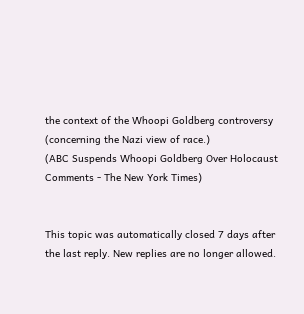the context of the Whoopi Goldberg controversy (concerning the Nazi view of race.)
(ABC Suspends Whoopi Goldberg Over Holocaust Comments - The New York Times)


This topic was automatically closed 7 days after the last reply. New replies are no longer allowed.